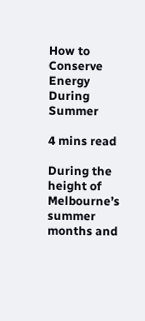How to Conserve Energy During Summer

4 mins read

During the height of Melbourne’s summer months and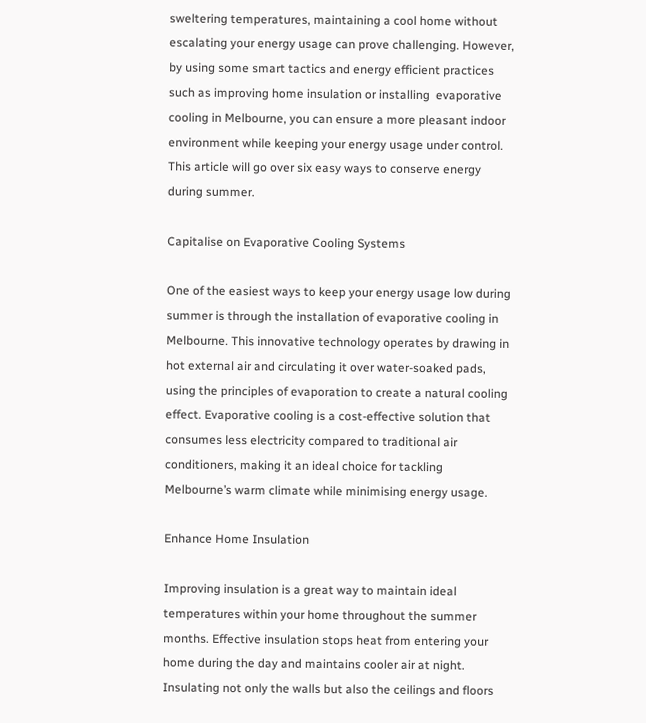sweltering temperatures, maintaining a cool home without escalating your energy usage can prove challenging. However, by using some smart tactics and energy efficient practices such as improving home insulation or installing  evaporative cooling in Melbourne, you can ensure a more pleasant indoor environment while keeping your energy usage under control. This article will go over six easy ways to conserve energy during summer.

Capitalise on Evaporative Cooling Systems

One of the easiest ways to keep your energy usage low during summer is through the installation of evaporative cooling in Melbourne. This innovative technology operates by drawing in hot external air and circulating it over water-soaked pads, using the principles of evaporation to create a natural cooling effect. Evaporative cooling is a cost-effective solution that consumes less electricity compared to traditional air conditioners, making it an ideal choice for tackling Melbourne’s warm climate while minimising energy usage.

Enhance Home Insulation

Improving insulation is a great way to maintain ideal temperatures within your home throughout the summer months. Effective insulation stops heat from entering your home during the day and maintains cooler air at night. Insulating not only the walls but also the ceilings and floors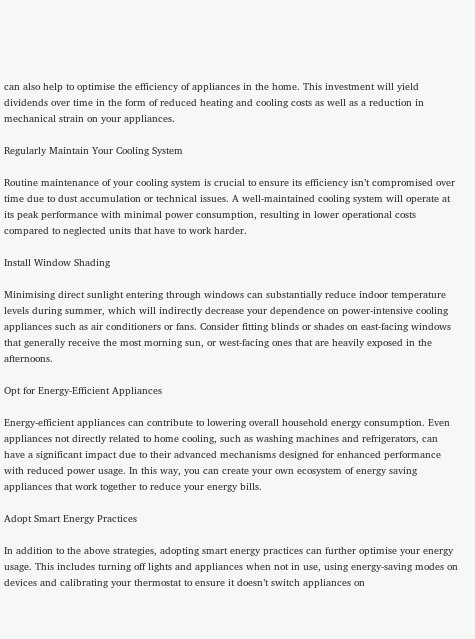can also help to optimise the efficiency of appliances in the home. This investment will yield dividends over time in the form of reduced heating and cooling costs as well as a reduction in mechanical strain on your appliances.

Regularly Maintain Your Cooling System

Routine maintenance of your cooling system is crucial to ensure its efficiency isn’t compromised over time due to dust accumulation or technical issues. A well-maintained cooling system will operate at its peak performance with minimal power consumption, resulting in lower operational costs compared to neglected units that have to work harder.

Install Window Shading

Minimising direct sunlight entering through windows can substantially reduce indoor temperature levels during summer, which will indirectly decrease your dependence on power-intensive cooling appliances such as air conditioners or fans. Consider fitting blinds or shades on east-facing windows that generally receive the most morning sun, or west-facing ones that are heavily exposed in the afternoons.

Opt for Energy-Efficient Appliances

Energy-efficient appliances can contribute to lowering overall household energy consumption. Even appliances not directly related to home cooling, such as washing machines and refrigerators, can have a significant impact due to their advanced mechanisms designed for enhanced performance with reduced power usage. In this way, you can create your own ecosystem of energy saving appliances that work together to reduce your energy bills.

Adopt Smart Energy Practices

In addition to the above strategies, adopting smart energy practices can further optimise your energy usage. This includes turning off lights and appliances when not in use, using energy-saving modes on devices and calibrating your thermostat to ensure it doesn’t switch appliances on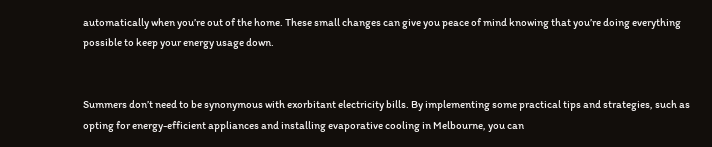automatically when you’re out of the home. These small changes can give you peace of mind knowing that you’re doing everything possible to keep your energy usage down.


Summers don’t need to be synonymous with exorbitant electricity bills. By implementing some practical tips and strategies, such as opting for energy-efficient appliances and installing evaporative cooling in Melbourne, you can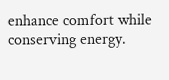enhance comfort while conserving energy.